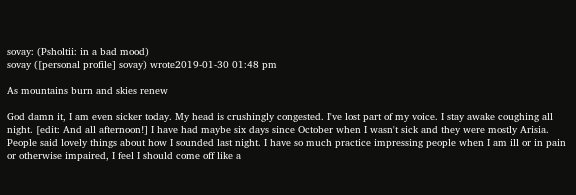sovay: (Psholtii: in a bad mood)
sovay ([personal profile] sovay) wrote2019-01-30 01:48 pm

As mountains burn and skies renew

God damn it, I am even sicker today. My head is crushingly congested. I've lost part of my voice. I stay awake coughing all night. [edit: And all afternoon!] I have had maybe six days since October when I wasn't sick and they were mostly Arisia. People said lovely things about how I sounded last night. I have so much practice impressing people when I am ill or in pain or otherwise impaired, I feel I should come off like a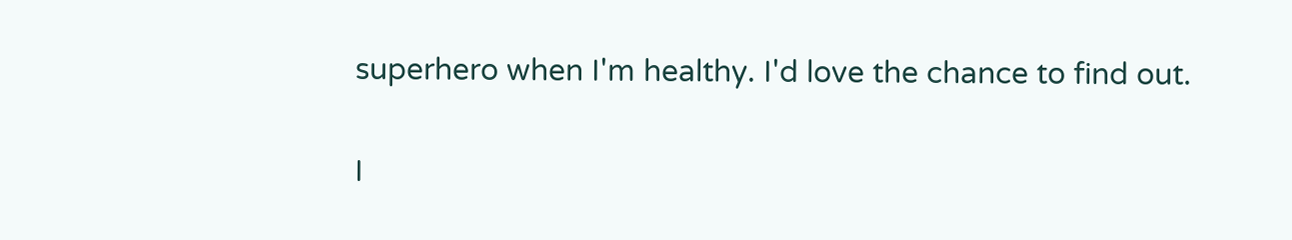superhero when I'm healthy. I'd love the chance to find out.

I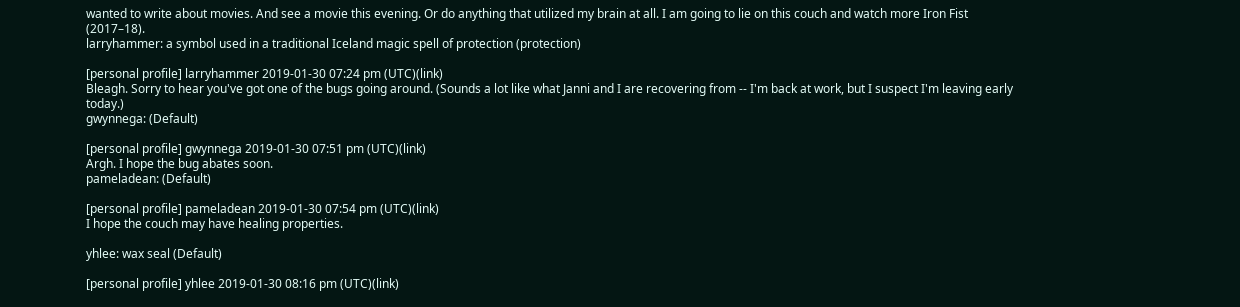wanted to write about movies. And see a movie this evening. Or do anything that utilized my brain at all. I am going to lie on this couch and watch more Iron Fist (2017–18).
larryhammer: a symbol used in a traditional Iceland magic spell of protection (protection)

[personal profile] larryhammer 2019-01-30 07:24 pm (UTC)(link)
Bleagh. Sorry to hear you've got one of the bugs going around. (Sounds a lot like what Janni and I are recovering from -- I'm back at work, but I suspect I'm leaving early today.)
gwynnega: (Default)

[personal profile] gwynnega 2019-01-30 07:51 pm (UTC)(link)
Argh. I hope the bug abates soon.
pameladean: (Default)

[personal profile] pameladean 2019-01-30 07:54 pm (UTC)(link)
I hope the couch may have healing properties.

yhlee: wax seal (Default)

[personal profile] yhlee 2019-01-30 08:16 pm (UTC)(link)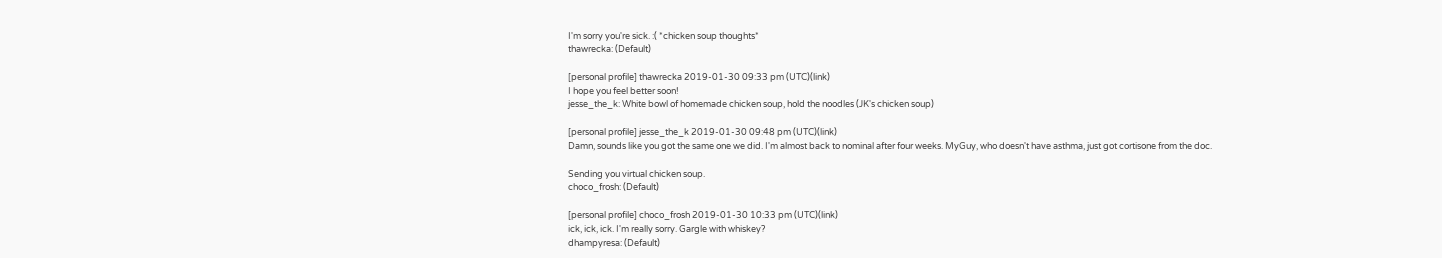I'm sorry you're sick. :( *chicken soup thoughts*
thawrecka: (Default)

[personal profile] thawrecka 2019-01-30 09:33 pm (UTC)(link)
I hope you feel better soon!
jesse_the_k: White bowl of homemade chicken soup, hold the noodles (JK's chicken soup)

[personal profile] jesse_the_k 2019-01-30 09:48 pm (UTC)(link)
Damn, sounds like you got the same one we did. I'm almost back to nominal after four weeks. MyGuy, who doesn't have asthma, just got cortisone from the doc.

Sending you virtual chicken soup.
choco_frosh: (Default)

[personal profile] choco_frosh 2019-01-30 10:33 pm (UTC)(link)
ick, ick, ick. I'm really sorry. Gargle with whiskey?
dhampyresa: (Default)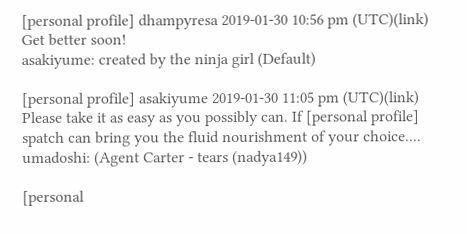[personal profile] dhampyresa 2019-01-30 10:56 pm (UTC)(link)
Get better soon!
asakiyume: created by the ninja girl (Default)

[personal profile] asakiyume 2019-01-30 11:05 pm (UTC)(link)
Please take it as easy as you possibly can. If [personal profile] spatch can bring you the fluid nourishment of your choice....
umadoshi: (Agent Carter - tears (nadya149))

[personal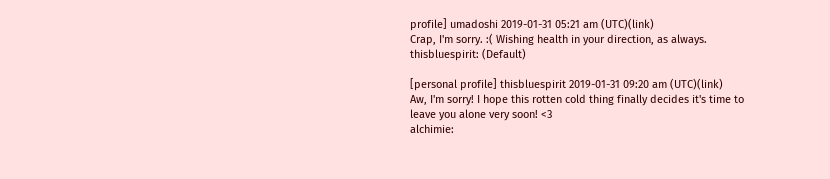profile] umadoshi 2019-01-31 05:21 am (UTC)(link)
Crap, I'm sorry. :( Wishing health in your direction, as always.
thisbluespirit: (Default)

[personal profile] thisbluespirit 2019-01-31 09:20 am (UTC)(link)
Aw, I'm sorry! I hope this rotten cold thing finally decides it's time to leave you alone very soon! <3
alchimie: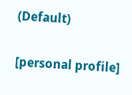(Default)

[personal profile]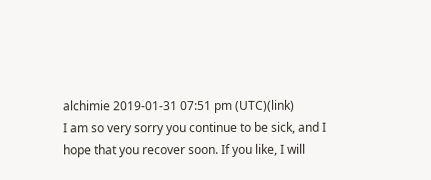alchimie 2019-01-31 07:51 pm (UTC)(link)
I am so very sorry you continue to be sick, and I hope that you recover soon. If you like, I will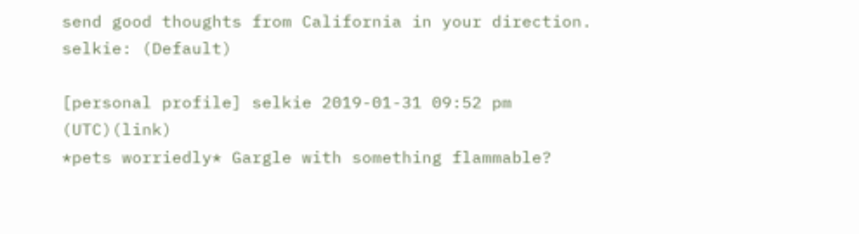send good thoughts from California in your direction.
selkie: (Default)

[personal profile] selkie 2019-01-31 09:52 pm (UTC)(link)
*pets worriedly* Gargle with something flammable?